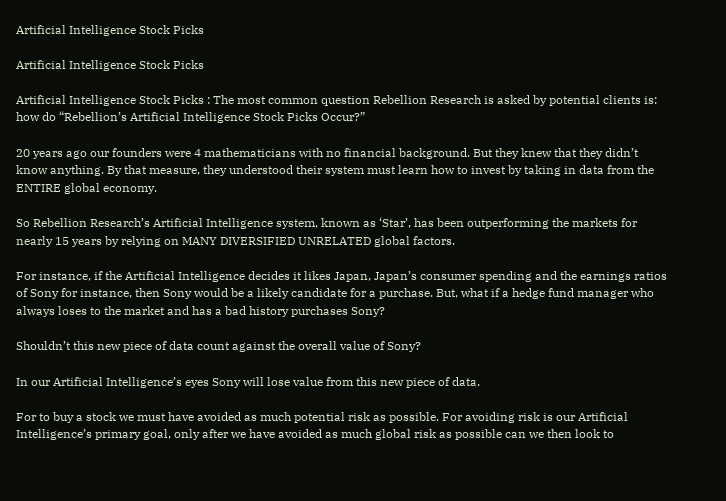Artificial Intelligence Stock Picks

Artificial Intelligence Stock Picks

Artificial Intelligence Stock Picks : The most common question Rebellion Research is asked by potential clients is: how do “Rebellion’s Artificial Intelligence Stock Picks Occur?”

20 years ago our founders were 4 mathematicians with no financial background. But they knew that they didn’t know anything. By that measure, they understood their system must learn how to invest by taking in data from the ENTIRE global economy.

So Rebellion Research’s Artificial Intelligence system, known as ‘Star’, has been outperforming the markets for nearly 15 years by relying on MANY DIVERSIFIED UNRELATED global factors.

For instance, if the Artificial Intelligence decides it likes Japan, Japan’s consumer spending and the earnings ratios of Sony for instance, then Sony would be a likely candidate for a purchase. But, what if a hedge fund manager who always loses to the market and has a bad history purchases Sony?

Shouldn’t this new piece of data count against the overall value of Sony?

In our Artificial Intelligence’s eyes Sony will lose value from this new piece of data.

For to buy a stock we must have avoided as much potential risk as possible. For avoiding risk is our Artificial Intelligence’s primary goal, only after we have avoided as much global risk as possible can we then look to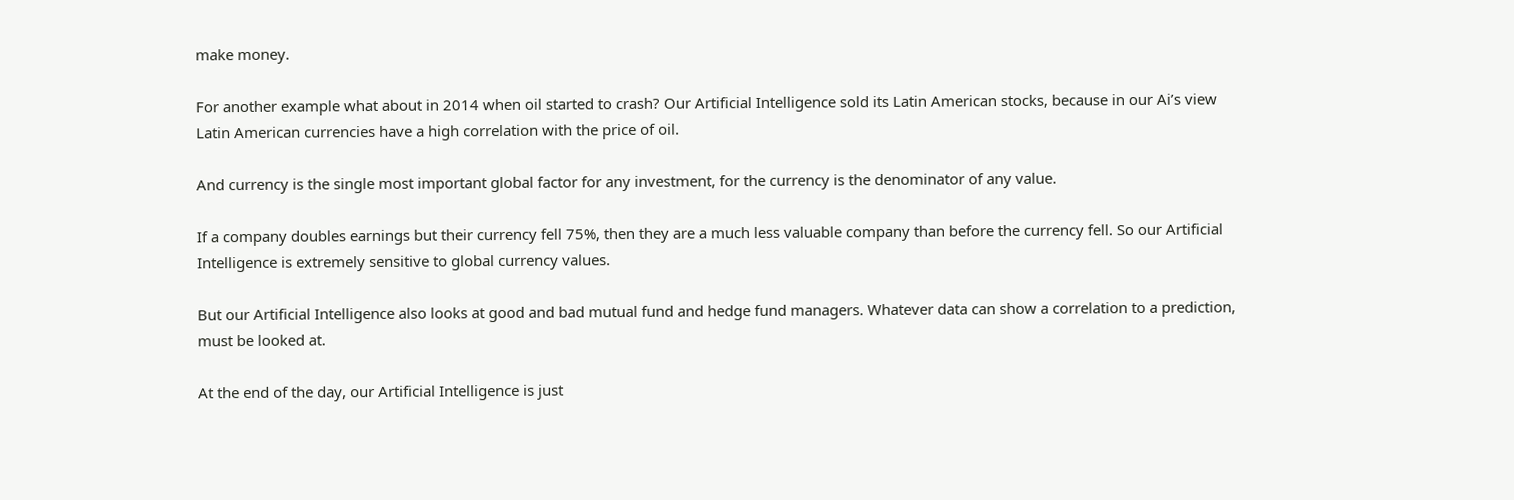make money.

For another example what about in 2014 when oil started to crash? Our Artificial Intelligence sold its Latin American stocks, because in our Ai’s view Latin American currencies have a high correlation with the price of oil.

And currency is the single most important global factor for any investment, for the currency is the denominator of any value.

If a company doubles earnings but their currency fell 75%, then they are a much less valuable company than before the currency fell. So our Artificial Intelligence is extremely sensitive to global currency values.

But our Artificial Intelligence also looks at good and bad mutual fund and hedge fund managers. Whatever data can show a correlation to a prediction, must be looked at.

At the end of the day, our Artificial Intelligence is just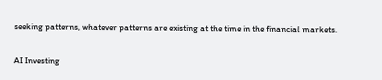seeking patterns, whatever patterns are existing at the time in the financial markets.

AI Investing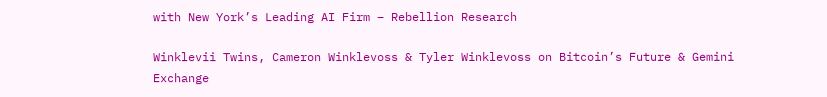with New York’s Leading AI Firm – Rebellion Research

Winklevii Twins, Cameron Winklevoss & Tyler Winklevoss on Bitcoin’s Future & Gemini Exchange